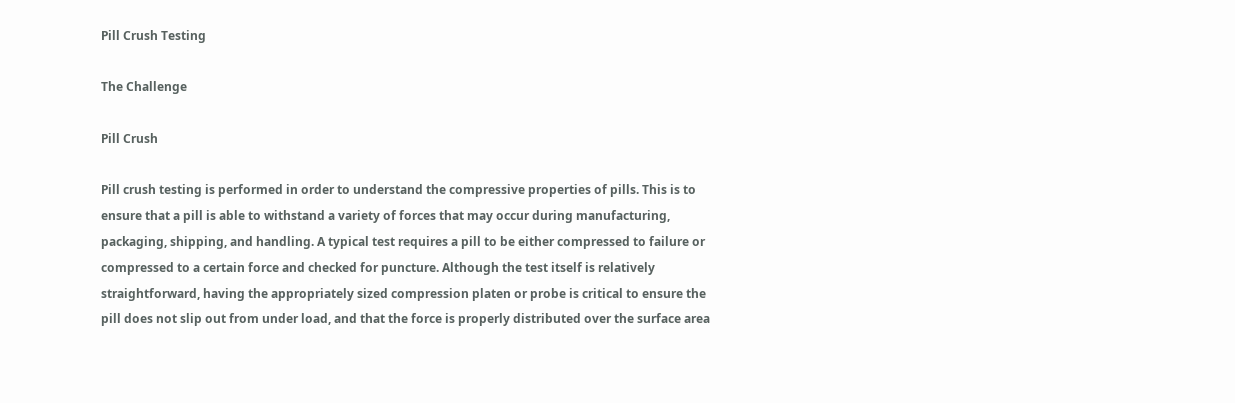Pill Crush Testing

The Challenge

Pill Crush

Pill crush testing is performed in order to understand the compressive properties of pills. This is to ensure that a pill is able to withstand a variety of forces that may occur during manufacturing, packaging, shipping, and handling. A typical test requires a pill to be either compressed to failure or compressed to a certain force and checked for puncture. Although the test itself is relatively straightforward, having the appropriately sized compression platen or probe is critical to ensure the pill does not slip out from under load, and that the force is properly distributed over the surface area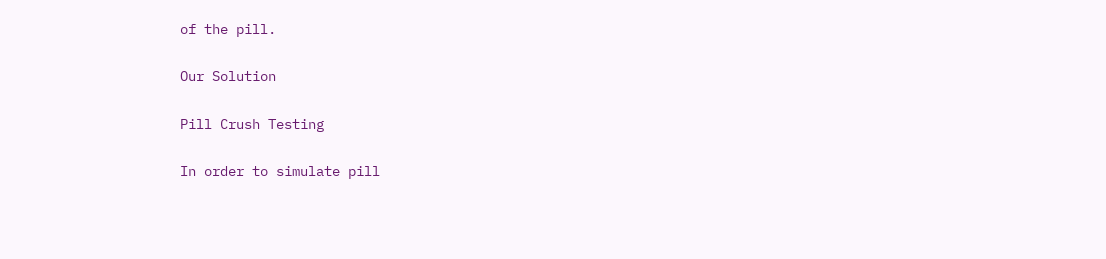of the pill.

Our Solution

Pill Crush Testing

In order to simulate pill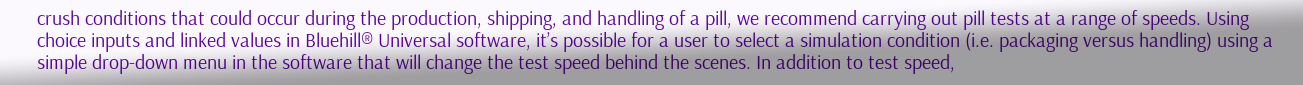crush conditions that could occur during the production, shipping, and handling of a pill, we recommend carrying out pill tests at a range of speeds. Using choice inputs and linked values in Bluehill® Universal software, it’s possible for a user to select a simulation condition (i.e. packaging versus handling) using a simple drop-down menu in the software that will change the test speed behind the scenes. In addition to test speed,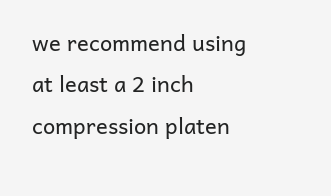we recommend using at least a 2 inch compression platen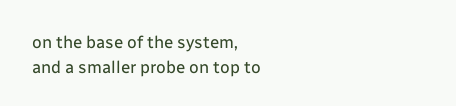on the base of the system, and a smaller probe on top to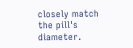closely match the pill's diameter.